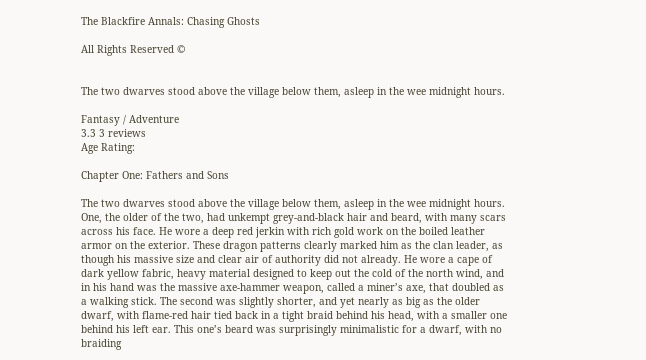The Blackfire Annals: Chasing Ghosts

All Rights Reserved ©


The two dwarves stood above the village below them, asleep in the wee midnight hours.

Fantasy / Adventure
3.3 3 reviews
Age Rating:

Chapter One: Fathers and Sons

The two dwarves stood above the village below them, asleep in the wee midnight hours. One, the older of the two, had unkempt grey-and-black hair and beard, with many scars across his face. He wore a deep red jerkin with rich gold work on the boiled leather armor on the exterior. These dragon patterns clearly marked him as the clan leader, as though his massive size and clear air of authority did not already. He wore a cape of dark yellow fabric, heavy material designed to keep out the cold of the north wind, and in his hand was the massive axe-hammer weapon, called a miner’s axe, that doubled as a walking stick. The second was slightly shorter, and yet nearly as big as the older dwarf, with flame-red hair tied back in a tight braid behind his head, with a smaller one behind his left ear. This one’s beard was surprisingly minimalistic for a dwarf, with no braiding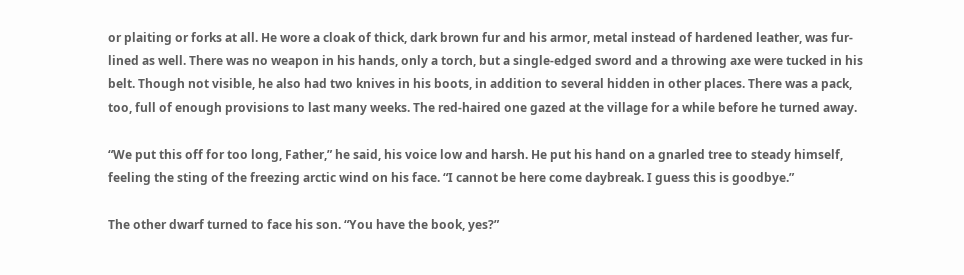or plaiting or forks at all. He wore a cloak of thick, dark brown fur and his armor, metal instead of hardened leather, was fur-lined as well. There was no weapon in his hands, only a torch, but a single-edged sword and a throwing axe were tucked in his belt. Though not visible, he also had two knives in his boots, in addition to several hidden in other places. There was a pack, too, full of enough provisions to last many weeks. The red-haired one gazed at the village for a while before he turned away.

“We put this off for too long, Father,” he said, his voice low and harsh. He put his hand on a gnarled tree to steady himself, feeling the sting of the freezing arctic wind on his face. “I cannot be here come daybreak. I guess this is goodbye.”

The other dwarf turned to face his son. “You have the book, yes?”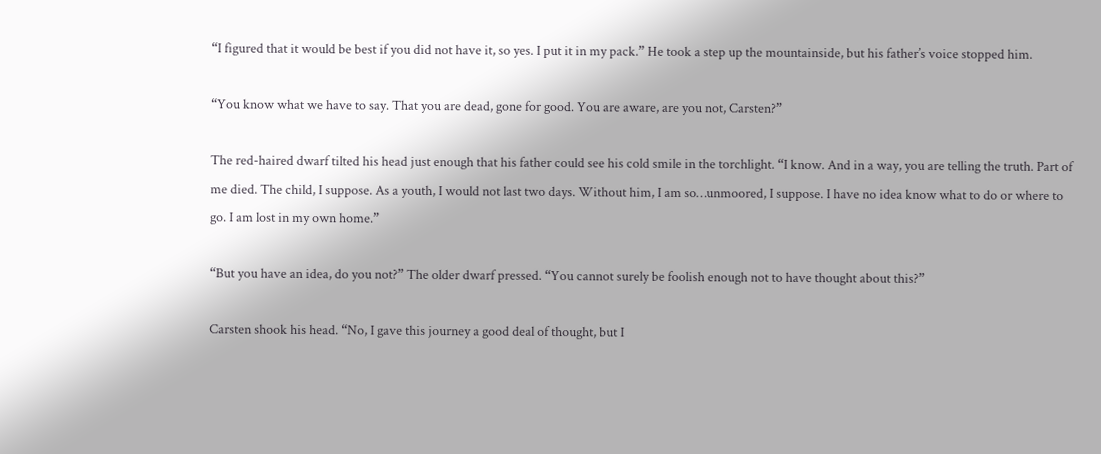“I figured that it would be best if you did not have it, so yes. I put it in my pack.” He took a step up the mountainside, but his father’s voice stopped him.

“You know what we have to say. That you are dead, gone for good. You are aware, are you not, Carsten?”

The red-haired dwarf tilted his head just enough that his father could see his cold smile in the torchlight. “I know. And in a way, you are telling the truth. Part of me died. The child, I suppose. As a youth, I would not last two days. Without him, I am so…unmoored, I suppose. I have no idea know what to do or where to go. I am lost in my own home.”

“But you have an idea, do you not?” The older dwarf pressed. “You cannot surely be foolish enough not to have thought about this?”

Carsten shook his head. “No, I gave this journey a good deal of thought, but I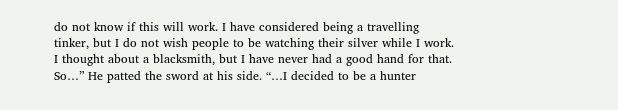do not know if this will work. I have considered being a travelling tinker, but I do not wish people to be watching their silver while I work. I thought about a blacksmith, but I have never had a good hand for that. So…” He patted the sword at his side. “…I decided to be a hunter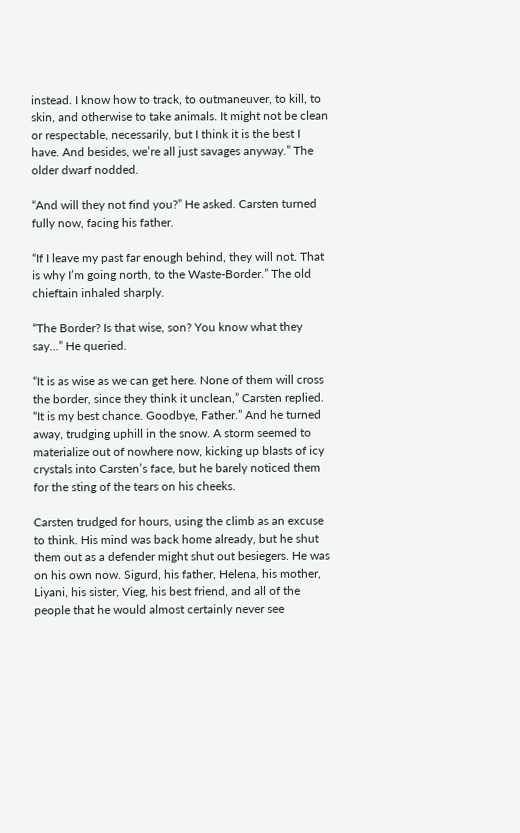instead. I know how to track, to outmaneuver, to kill, to skin, and otherwise to take animals. It might not be clean or respectable, necessarily, but I think it is the best I have. And besides, we’re all just savages anyway.” The older dwarf nodded.

“And will they not find you?” He asked. Carsten turned fully now, facing his father.

“If I leave my past far enough behind, they will not. That is why I’m going north, to the Waste-Border.” The old chieftain inhaled sharply.

“The Border? Is that wise, son? You know what they say…” He queried.

“It is as wise as we can get here. None of them will cross the border, since they think it unclean,” Carsten replied. “It is my best chance. Goodbye, Father.” And he turned away, trudging uphill in the snow. A storm seemed to materialize out of nowhere now, kicking up blasts of icy crystals into Carsten’s face, but he barely noticed them for the sting of the tears on his cheeks.

Carsten trudged for hours, using the climb as an excuse to think. His mind was back home already, but he shut them out as a defender might shut out besiegers. He was on his own now. Sigurd, his father, Helena, his mother, Liyani, his sister, Vieg, his best friend, and all of the people that he would almost certainly never see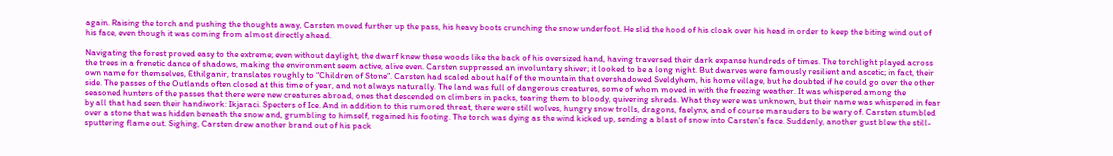again. Raising the torch and pushing the thoughts away, Carsten moved further up the pass, his heavy boots crunching the snow underfoot. He slid the hood of his cloak over his head in order to keep the biting wind out of his face, even though it was coming from almost directly ahead.

Navigating the forest proved easy to the extreme; even without daylight, the dwarf knew these woods like the back of his oversized hand, having traversed their dark expanse hundreds of times. The torchlight played across the trees in a frenetic dance of shadows, making the environment seem active, alive even. Carsten suppressed an involuntary shiver; it looked to be a long night. But dwarves were famously resilient and ascetic; in fact, their own name for themselves, Ethilganir, translates roughly to “Children of Stone”. Carsten had scaled about half of the mountain that overshadowed Sveldyhem, his home village, but he doubted if he could go over the other side. The passes of the Outlands often closed at this time of year, and not always naturally. The land was full of dangerous creatures, some of whom moved in with the freezing weather. It was whispered among the seasoned hunters of the passes that there were new creatures abroad, ones that descended on climbers in packs, tearing them to bloody, quivering shreds. What they were was unknown, but their name was whispered in fear by all that had seen their handiwork: Ikjaraci. Specters of Ice. And in addition to this rumored threat, there were still wolves, hungry snow trolls, dragons, faelynx, and of course marauders to be wary of. Carsten stumbled over a stone that was hidden beneath the snow and, grumbling to himself, regained his footing. The torch was dying as the wind kicked up, sending a blast of snow into Carsten’s face. Suddenly, another gust blew the still-sputtering flame out. Sighing, Carsten drew another brand out of his pack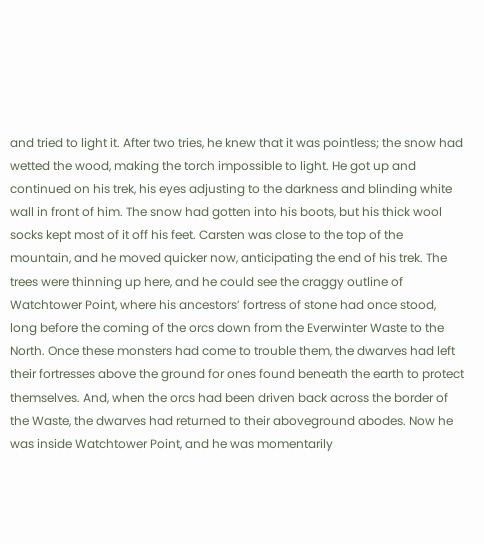and tried to light it. After two tries, he knew that it was pointless; the snow had wetted the wood, making the torch impossible to light. He got up and continued on his trek, his eyes adjusting to the darkness and blinding white wall in front of him. The snow had gotten into his boots, but his thick wool socks kept most of it off his feet. Carsten was close to the top of the mountain, and he moved quicker now, anticipating the end of his trek. The trees were thinning up here, and he could see the craggy outline of Watchtower Point, where his ancestors’ fortress of stone had once stood, long before the coming of the orcs down from the Everwinter Waste to the North. Once these monsters had come to trouble them, the dwarves had left their fortresses above the ground for ones found beneath the earth to protect themselves. And, when the orcs had been driven back across the border of the Waste, the dwarves had returned to their aboveground abodes. Now he was inside Watchtower Point, and he was momentarily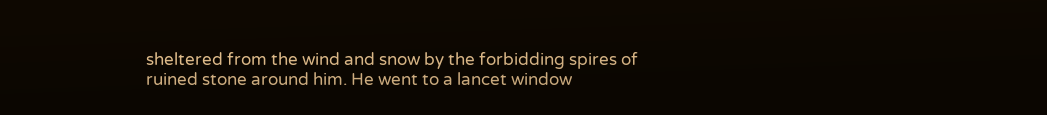sheltered from the wind and snow by the forbidding spires of ruined stone around him. He went to a lancet window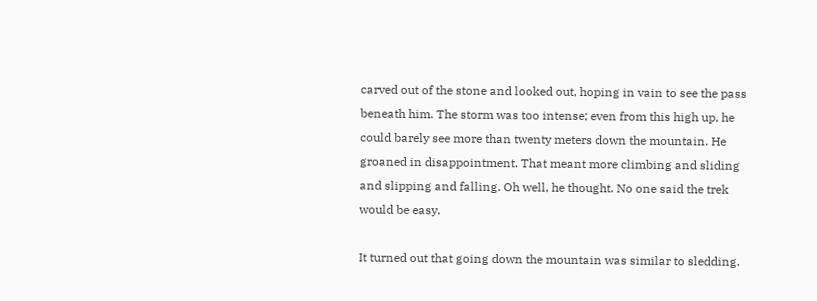carved out of the stone and looked out, hoping in vain to see the pass beneath him. The storm was too intense; even from this high up, he could barely see more than twenty meters down the mountain. He groaned in disappointment. That meant more climbing and sliding and slipping and falling. Oh well, he thought. No one said the trek would be easy.

It turned out that going down the mountain was similar to sledding.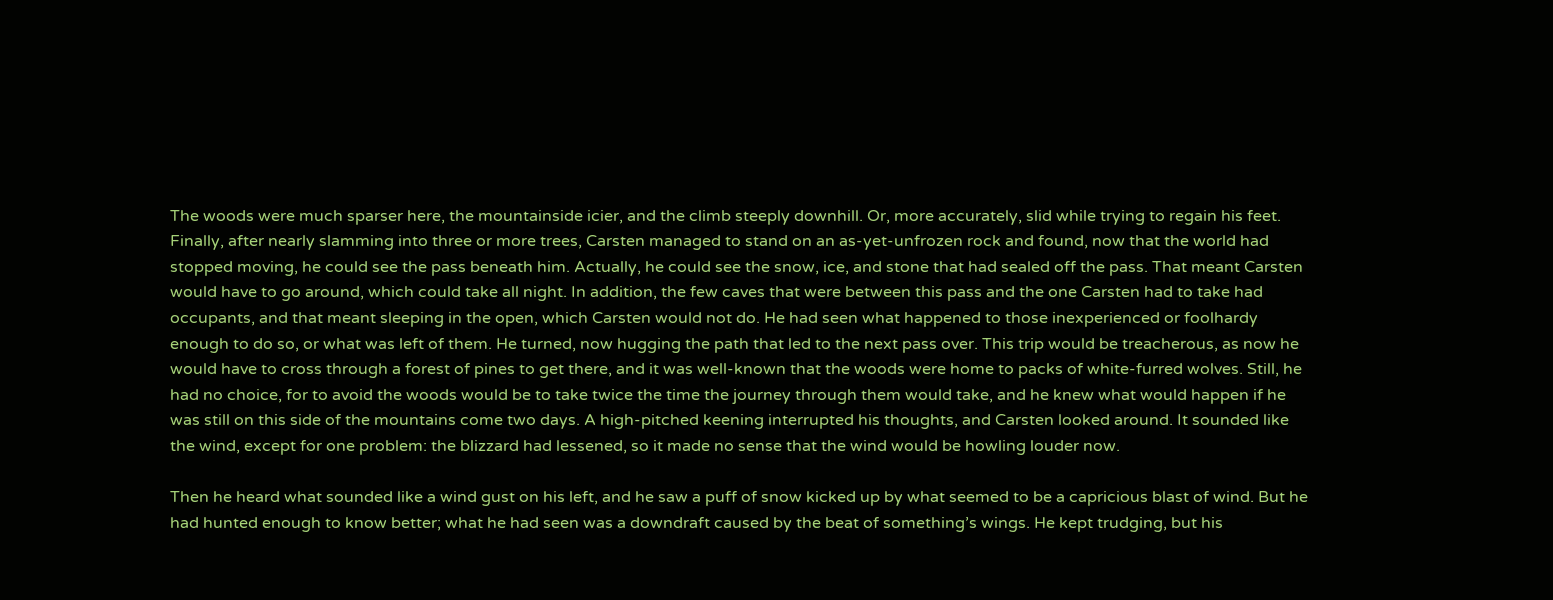The woods were much sparser here, the mountainside icier, and the climb steeply downhill. Or, more accurately, slid while trying to regain his feet. Finally, after nearly slamming into three or more trees, Carsten managed to stand on an as-yet-unfrozen rock and found, now that the world had stopped moving, he could see the pass beneath him. Actually, he could see the snow, ice, and stone that had sealed off the pass. That meant Carsten would have to go around, which could take all night. In addition, the few caves that were between this pass and the one Carsten had to take had occupants, and that meant sleeping in the open, which Carsten would not do. He had seen what happened to those inexperienced or foolhardy enough to do so, or what was left of them. He turned, now hugging the path that led to the next pass over. This trip would be treacherous, as now he would have to cross through a forest of pines to get there, and it was well-known that the woods were home to packs of white-furred wolves. Still, he had no choice, for to avoid the woods would be to take twice the time the journey through them would take, and he knew what would happen if he was still on this side of the mountains come two days. A high-pitched keening interrupted his thoughts, and Carsten looked around. It sounded like the wind, except for one problem: the blizzard had lessened, so it made no sense that the wind would be howling louder now.

Then he heard what sounded like a wind gust on his left, and he saw a puff of snow kicked up by what seemed to be a capricious blast of wind. But he had hunted enough to know better; what he had seen was a downdraft caused by the beat of something’s wings. He kept trudging, but his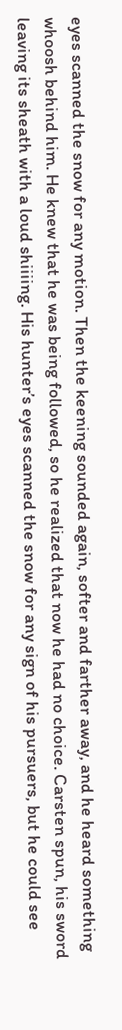eyes scanned the snow for any motion. Then the keening sounded again, softer and farther away, and he heard something whoosh behind him. He knew that he was being followed, so he realized that now he had no choice. Carsten spun, his sword leaving its sheath with a loud shiiiing. His hunter’s eyes scanned the snow for any sign of his pursuers, but he could see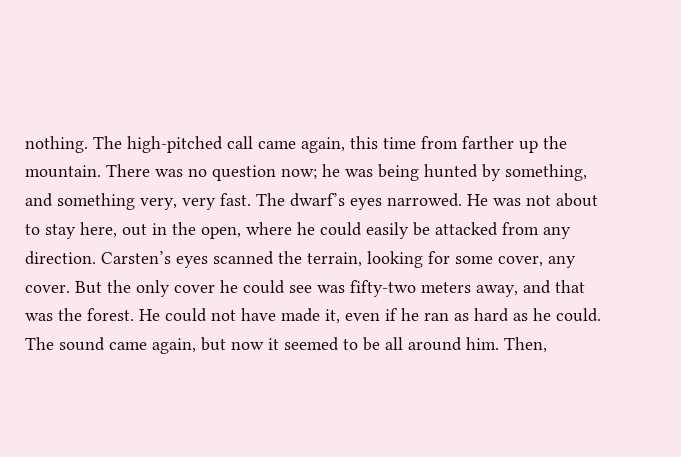nothing. The high-pitched call came again, this time from farther up the mountain. There was no question now; he was being hunted by something, and something very, very fast. The dwarf’s eyes narrowed. He was not about to stay here, out in the open, where he could easily be attacked from any direction. Carsten’s eyes scanned the terrain, looking for some cover, any cover. But the only cover he could see was fifty-two meters away, and that was the forest. He could not have made it, even if he ran as hard as he could. The sound came again, but now it seemed to be all around him. Then,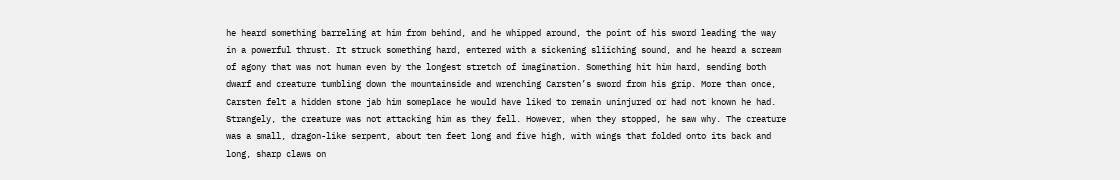he heard something barreling at him from behind, and he whipped around, the point of his sword leading the way in a powerful thrust. It struck something hard, entered with a sickening sliiching sound, and he heard a scream of agony that was not human even by the longest stretch of imagination. Something hit him hard, sending both dwarf and creature tumbling down the mountainside and wrenching Carsten’s sword from his grip. More than once, Carsten felt a hidden stone jab him someplace he would have liked to remain uninjured or had not known he had. Strangely, the creature was not attacking him as they fell. However, when they stopped, he saw why. The creature was a small, dragon-like serpent, about ten feet long and five high, with wings that folded onto its back and long, sharp claws on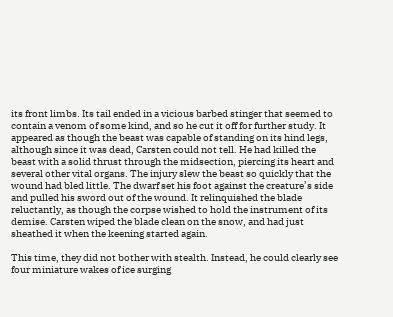its front limbs. Its tail ended in a vicious barbed stinger that seemed to contain a venom of some kind, and so he cut it off for further study. It appeared as though the beast was capable of standing on its hind legs, although since it was dead, Carsten could not tell. He had killed the beast with a solid thrust through the midsection, piercing its heart and several other vital organs. The injury slew the beast so quickly that the wound had bled little. The dwarf set his foot against the creature’s side and pulled his sword out of the wound. It relinquished the blade reluctantly, as though the corpse wished to hold the instrument of its demise. Carsten wiped the blade clean on the snow, and had just sheathed it when the keening started again.

This time, they did not bother with stealth. Instead, he could clearly see four miniature wakes of ice surging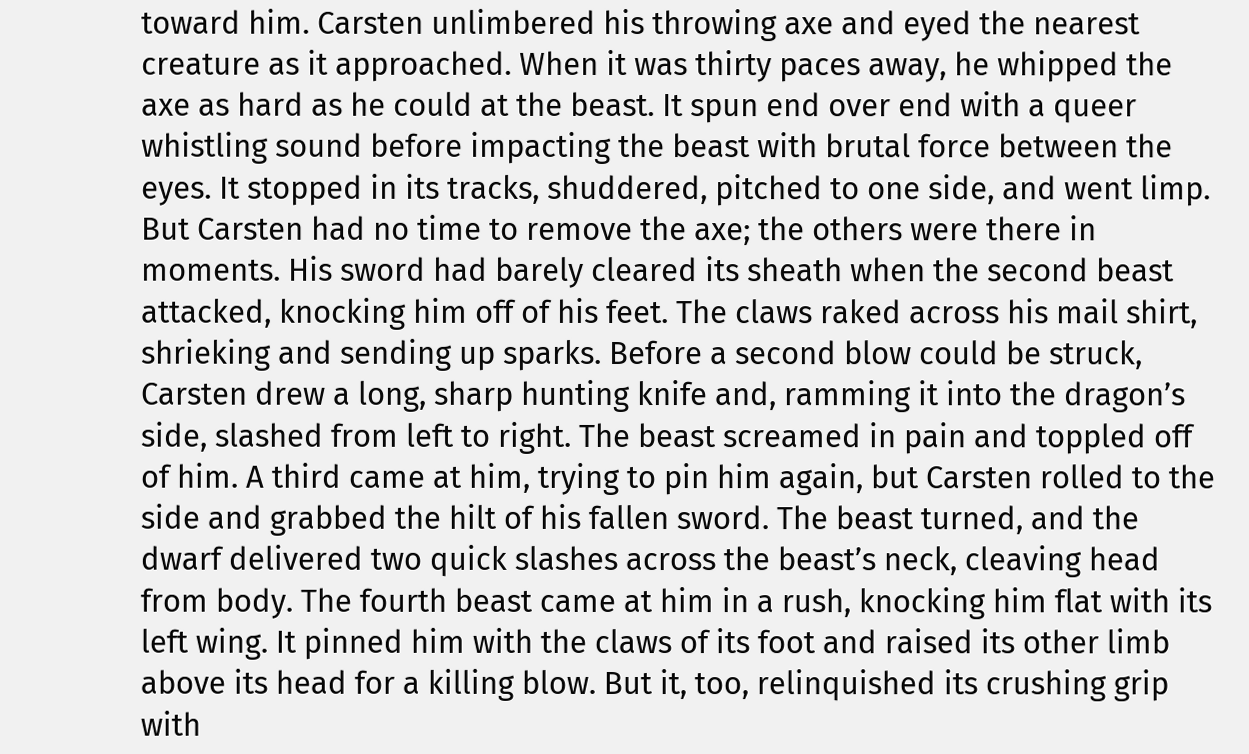toward him. Carsten unlimbered his throwing axe and eyed the nearest creature as it approached. When it was thirty paces away, he whipped the axe as hard as he could at the beast. It spun end over end with a queer whistling sound before impacting the beast with brutal force between the eyes. It stopped in its tracks, shuddered, pitched to one side, and went limp. But Carsten had no time to remove the axe; the others were there in moments. His sword had barely cleared its sheath when the second beast attacked, knocking him off of his feet. The claws raked across his mail shirt, shrieking and sending up sparks. Before a second blow could be struck, Carsten drew a long, sharp hunting knife and, ramming it into the dragon’s side, slashed from left to right. The beast screamed in pain and toppled off of him. A third came at him, trying to pin him again, but Carsten rolled to the side and grabbed the hilt of his fallen sword. The beast turned, and the dwarf delivered two quick slashes across the beast’s neck, cleaving head from body. The fourth beast came at him in a rush, knocking him flat with its left wing. It pinned him with the claws of its foot and raised its other limb above its head for a killing blow. But it, too, relinquished its crushing grip with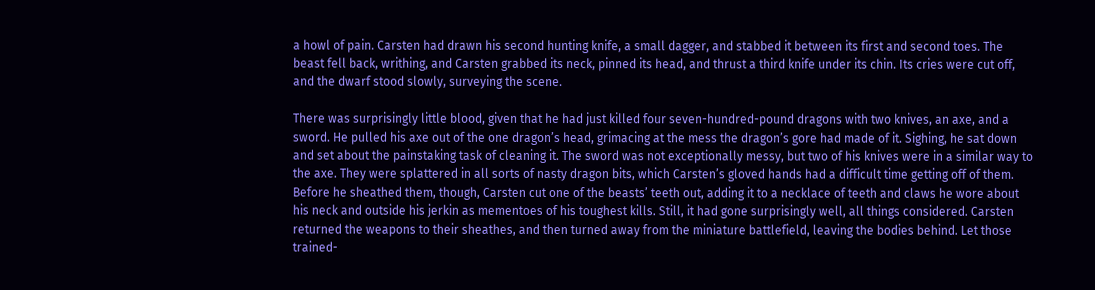a howl of pain. Carsten had drawn his second hunting knife, a small dagger, and stabbed it between its first and second toes. The beast fell back, writhing, and Carsten grabbed its neck, pinned its head, and thrust a third knife under its chin. Its cries were cut off, and the dwarf stood slowly, surveying the scene.

There was surprisingly little blood, given that he had just killed four seven-hundred-pound dragons with two knives, an axe, and a sword. He pulled his axe out of the one dragon’s head, grimacing at the mess the dragon’s gore had made of it. Sighing, he sat down and set about the painstaking task of cleaning it. The sword was not exceptionally messy, but two of his knives were in a similar way to the axe. They were splattered in all sorts of nasty dragon bits, which Carsten’s gloved hands had a difficult time getting off of them. Before he sheathed them, though, Carsten cut one of the beasts’ teeth out, adding it to a necklace of teeth and claws he wore about his neck and outside his jerkin as mementoes of his toughest kills. Still, it had gone surprisingly well, all things considered. Carsten returned the weapons to their sheathes, and then turned away from the miniature battlefield, leaving the bodies behind. Let those trained-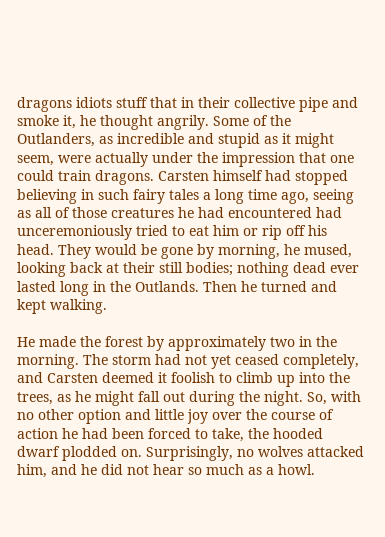dragons idiots stuff that in their collective pipe and smoke it, he thought angrily. Some of the Outlanders, as incredible and stupid as it might seem, were actually under the impression that one could train dragons. Carsten himself had stopped believing in such fairy tales a long time ago, seeing as all of those creatures he had encountered had unceremoniously tried to eat him or rip off his head. They would be gone by morning, he mused, looking back at their still bodies; nothing dead ever lasted long in the Outlands. Then he turned and kept walking.

He made the forest by approximately two in the morning. The storm had not yet ceased completely, and Carsten deemed it foolish to climb up into the trees, as he might fall out during the night. So, with no other option and little joy over the course of action he had been forced to take, the hooded dwarf plodded on. Surprisingly, no wolves attacked him, and he did not hear so much as a howl.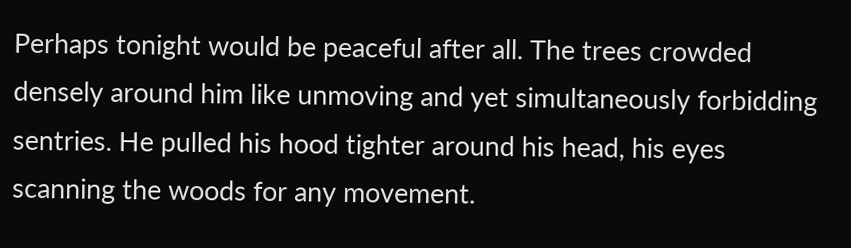Perhaps tonight would be peaceful after all. The trees crowded densely around him like unmoving and yet simultaneously forbidding sentries. He pulled his hood tighter around his head, his eyes scanning the woods for any movement.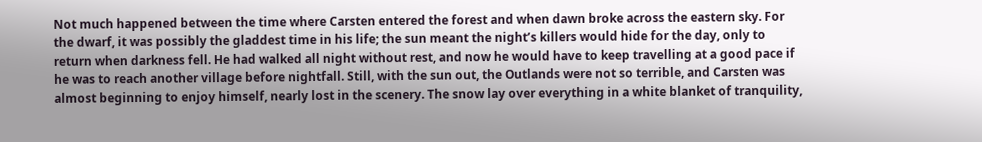Not much happened between the time where Carsten entered the forest and when dawn broke across the eastern sky. For the dwarf, it was possibly the gladdest time in his life; the sun meant the night’s killers would hide for the day, only to return when darkness fell. He had walked all night without rest, and now he would have to keep travelling at a good pace if he was to reach another village before nightfall. Still, with the sun out, the Outlands were not so terrible, and Carsten was almost beginning to enjoy himself, nearly lost in the scenery. The snow lay over everything in a white blanket of tranquility,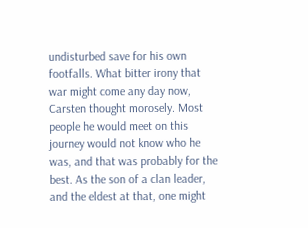undisturbed save for his own footfalls. What bitter irony that war might come any day now, Carsten thought morosely. Most people he would meet on this journey would not know who he was, and that was probably for the best. As the son of a clan leader, and the eldest at that, one might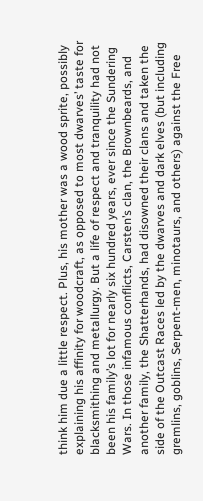think him due a little respect. Plus, his mother was a wood sprite, possibly explaining his affinity for woodcraft, as opposed to most dwarves’ taste for blacksmithing and metallurgy. But a life of respect and tranquility had not been his family’s lot for nearly six hundred years, ever since the Sundering Wars. In those infamous conflicts, Carsten’s clan, the Brownbeards, and another family, the Shatterhands, had disowned their clans and taken the side of the Outcast Races led by the dwarves and dark elves (but including gremlins, goblins, Serpent-men, minotaurs, and others) against the Free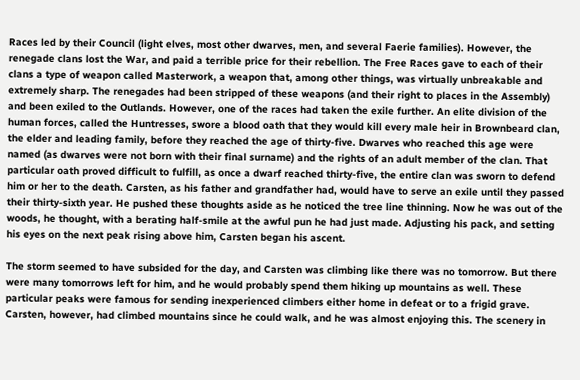Races led by their Council (light elves, most other dwarves, men, and several Faerie families). However, the renegade clans lost the War, and paid a terrible price for their rebellion. The Free Races gave to each of their clans a type of weapon called Masterwork, a weapon that, among other things, was virtually unbreakable and extremely sharp. The renegades had been stripped of these weapons (and their right to places in the Assembly) and been exiled to the Outlands. However, one of the races had taken the exile further. An elite division of the human forces, called the Huntresses, swore a blood oath that they would kill every male heir in Brownbeard clan, the elder and leading family, before they reached the age of thirty-five. Dwarves who reached this age were named (as dwarves were not born with their final surname) and the rights of an adult member of the clan. That particular oath proved difficult to fulfill, as once a dwarf reached thirty-five, the entire clan was sworn to defend him or her to the death. Carsten, as his father and grandfather had, would have to serve an exile until they passed their thirty-sixth year. He pushed these thoughts aside as he noticed the tree line thinning. Now he was out of the woods, he thought, with a berating half-smile at the awful pun he had just made. Adjusting his pack, and setting his eyes on the next peak rising above him, Carsten began his ascent.

The storm seemed to have subsided for the day, and Carsten was climbing like there was no tomorrow. But there were many tomorrows left for him, and he would probably spend them hiking up mountains as well. These particular peaks were famous for sending inexperienced climbers either home in defeat or to a frigid grave. Carsten, however, had climbed mountains since he could walk, and he was almost enjoying this. The scenery in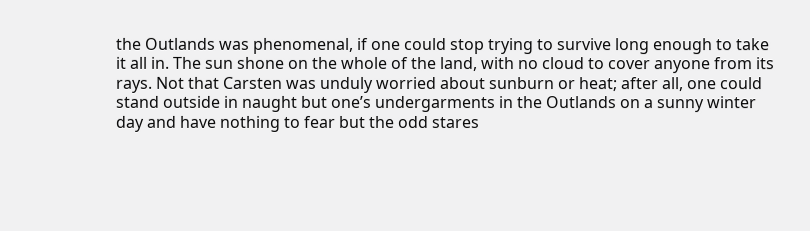the Outlands was phenomenal, if one could stop trying to survive long enough to take it all in. The sun shone on the whole of the land, with no cloud to cover anyone from its rays. Not that Carsten was unduly worried about sunburn or heat; after all, one could stand outside in naught but one’s undergarments in the Outlands on a sunny winter day and have nothing to fear but the odd stares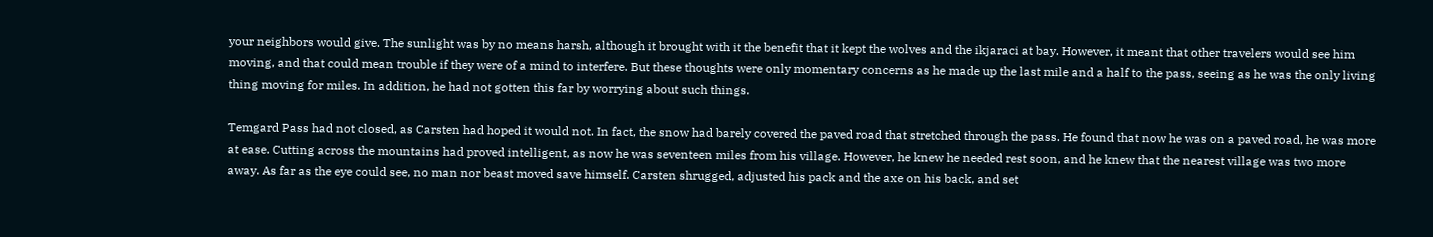your neighbors would give. The sunlight was by no means harsh, although it brought with it the benefit that it kept the wolves and the ikjaraci at bay. However, it meant that other travelers would see him moving, and that could mean trouble if they were of a mind to interfere. But these thoughts were only momentary concerns as he made up the last mile and a half to the pass, seeing as he was the only living thing moving for miles. In addition, he had not gotten this far by worrying about such things.

Temgard Pass had not closed, as Carsten had hoped it would not. In fact, the snow had barely covered the paved road that stretched through the pass. He found that now he was on a paved road, he was more at ease. Cutting across the mountains had proved intelligent, as now he was seventeen miles from his village. However, he knew he needed rest soon, and he knew that the nearest village was two more away. As far as the eye could see, no man nor beast moved save himself. Carsten shrugged, adjusted his pack and the axe on his back, and set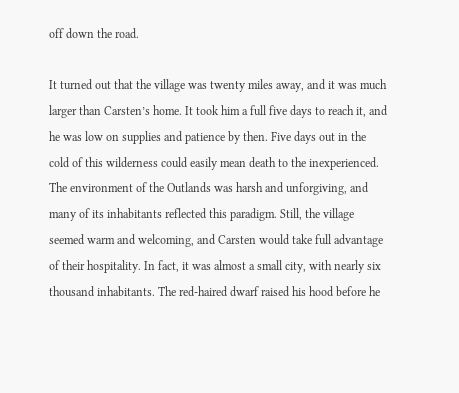off down the road.

It turned out that the village was twenty miles away, and it was much larger than Carsten’s home. It took him a full five days to reach it, and he was low on supplies and patience by then. Five days out in the cold of this wilderness could easily mean death to the inexperienced. The environment of the Outlands was harsh and unforgiving, and many of its inhabitants reflected this paradigm. Still, the village seemed warm and welcoming, and Carsten would take full advantage of their hospitality. In fact, it was almost a small city, with nearly six thousand inhabitants. The red-haired dwarf raised his hood before he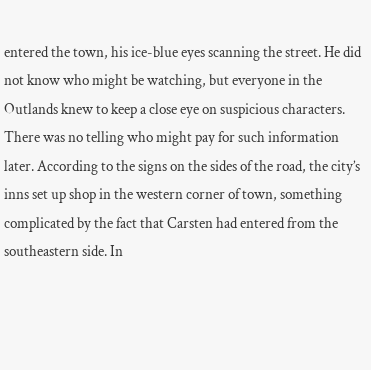entered the town, his ice-blue eyes scanning the street. He did not know who might be watching, but everyone in the Outlands knew to keep a close eye on suspicious characters. There was no telling who might pay for such information later. According to the signs on the sides of the road, the city’s inns set up shop in the western corner of town, something complicated by the fact that Carsten had entered from the southeastern side. In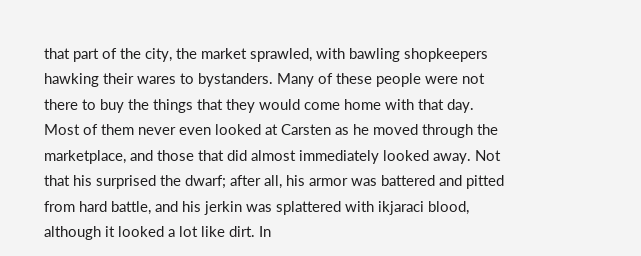that part of the city, the market sprawled, with bawling shopkeepers hawking their wares to bystanders. Many of these people were not there to buy the things that they would come home with that day. Most of them never even looked at Carsten as he moved through the marketplace, and those that did almost immediately looked away. Not that his surprised the dwarf; after all, his armor was battered and pitted from hard battle, and his jerkin was splattered with ikjaraci blood, although it looked a lot like dirt. In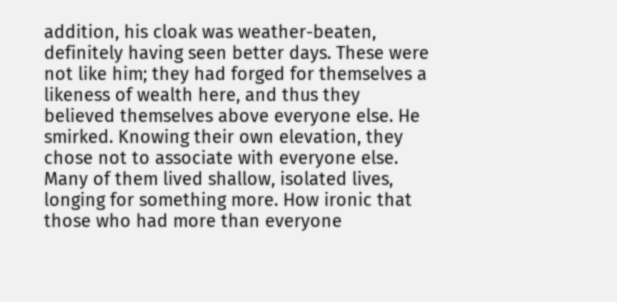addition, his cloak was weather-beaten, definitely having seen better days. These were not like him; they had forged for themselves a likeness of wealth here, and thus they believed themselves above everyone else. He smirked. Knowing their own elevation, they chose not to associate with everyone else. Many of them lived shallow, isolated lives, longing for something more. How ironic that those who had more than everyone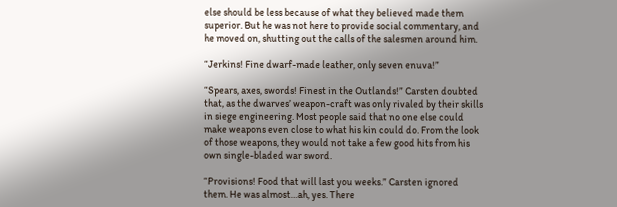else should be less because of what they believed made them superior. But he was not here to provide social commentary, and he moved on, shutting out the calls of the salesmen around him.

“Jerkins! Fine dwarf-made leather, only seven enuva!”

“Spears, axes, swords! Finest in the Outlands!” Carsten doubted that, as the dwarves’ weapon-craft was only rivaled by their skills in siege engineering. Most people said that no one else could make weapons even close to what his kin could do. From the look of those weapons, they would not take a few good hits from his own single-bladed war sword.

“Provisions! Food that will last you weeks.” Carsten ignored them. He was almost…ah, yes. There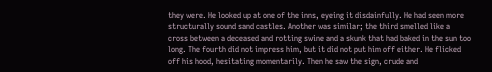they were. He looked up at one of the inns, eyeing it disdainfully. He had seen more structurally sound sand castles. Another was similar; the third smelled like a cross between a deceased and rotting swine and a skunk that had baked in the sun too long. The fourth did not impress him, but it did not put him off either. He flicked off his hood, hesitating momentarily. Then he saw the sign, crude and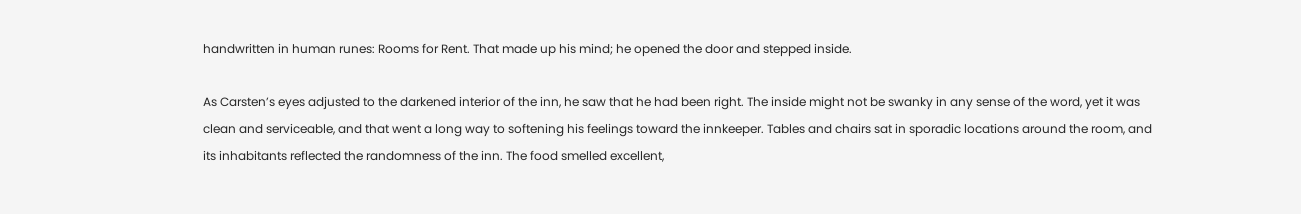handwritten in human runes: Rooms for Rent. That made up his mind; he opened the door and stepped inside.

As Carsten’s eyes adjusted to the darkened interior of the inn, he saw that he had been right. The inside might not be swanky in any sense of the word, yet it was clean and serviceable, and that went a long way to softening his feelings toward the innkeeper. Tables and chairs sat in sporadic locations around the room, and its inhabitants reflected the randomness of the inn. The food smelled excellent,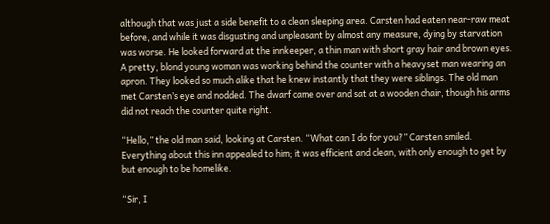although that was just a side benefit to a clean sleeping area. Carsten had eaten near-raw meat before, and while it was disgusting and unpleasant by almost any measure, dying by starvation was worse. He looked forward at the innkeeper, a thin man with short gray hair and brown eyes. A pretty, blond young woman was working behind the counter with a heavyset man wearing an apron. They looked so much alike that he knew instantly that they were siblings. The old man met Carsten’s eye and nodded. The dwarf came over and sat at a wooden chair, though his arms did not reach the counter quite right.

“Hello,” the old man said, looking at Carsten. “What can I do for you?” Carsten smiled. Everything about this inn appealed to him; it was efficient and clean, with only enough to get by but enough to be homelike.

“Sir, I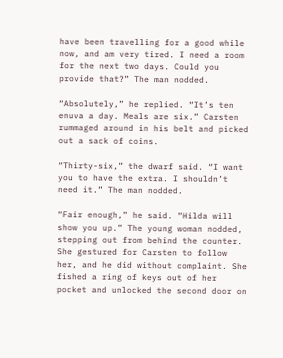have been travelling for a good while now, and am very tired. I need a room for the next two days. Could you provide that?” The man nodded.

“Absolutely,” he replied. “It’s ten enuva a day. Meals are six.” Carsten rummaged around in his belt and picked out a sack of coins.

“Thirty-six,” the dwarf said. “I want you to have the extra. I shouldn’t need it.” The man nodded.

“Fair enough,” he said. “Hilda will show you up.” The young woman nodded, stepping out from behind the counter. She gestured for Carsten to follow her, and he did without complaint. She fished a ring of keys out of her pocket and unlocked the second door on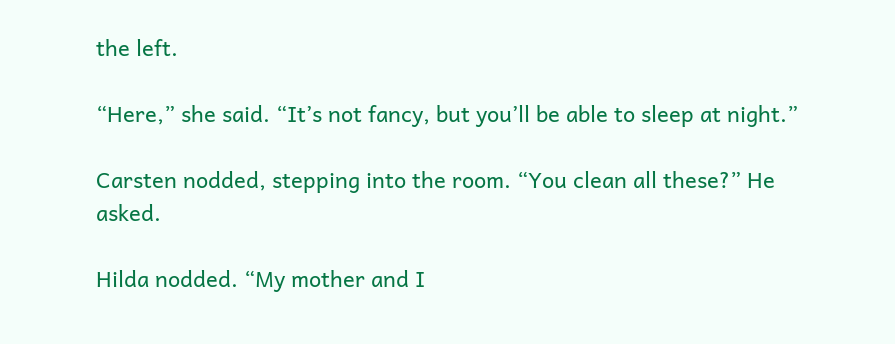the left.

“Here,” she said. “It’s not fancy, but you’ll be able to sleep at night.”

Carsten nodded, stepping into the room. “You clean all these?” He asked.

Hilda nodded. “My mother and I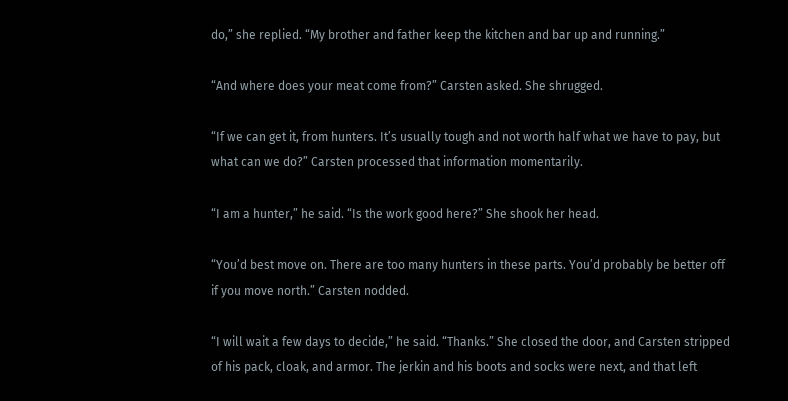do,” she replied. “My brother and father keep the kitchen and bar up and running.”

“And where does your meat come from?” Carsten asked. She shrugged.

“If we can get it, from hunters. It’s usually tough and not worth half what we have to pay, but what can we do?” Carsten processed that information momentarily.

“I am a hunter,” he said. “Is the work good here?” She shook her head.

“You’d best move on. There are too many hunters in these parts. You’d probably be better off if you move north.” Carsten nodded.

“I will wait a few days to decide,” he said. “Thanks.” She closed the door, and Carsten stripped of his pack, cloak, and armor. The jerkin and his boots and socks were next, and that left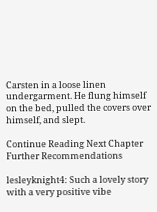Carsten in a loose linen undergarment. He flung himself on the bed, pulled the covers over himself, and slept.

Continue Reading Next Chapter
Further Recommendations

lesleyknight4: Such a lovely story with a very positive vibe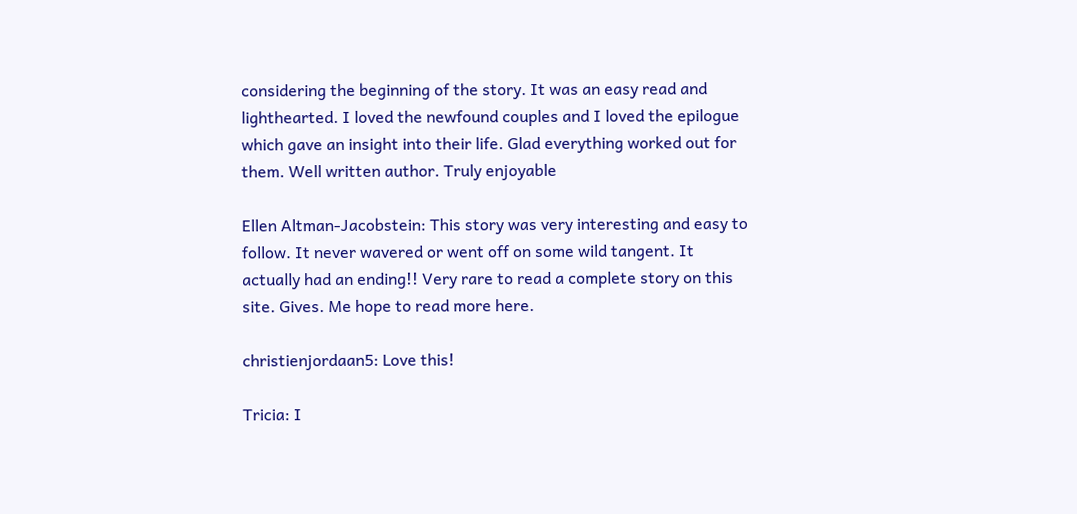considering the beginning of the story. It was an easy read and lighthearted. I loved the newfound couples and I loved the epilogue which gave an insight into their life. Glad everything worked out for them. Well written author. Truly enjoyable

Ellen Altman-Jacobstein: This story was very interesting and easy to follow. It never wavered or went off on some wild tangent. It actually had an ending!! Very rare to read a complete story on this site. Gives. Me hope to read more here.

christienjordaan5: Love this!

Tricia: I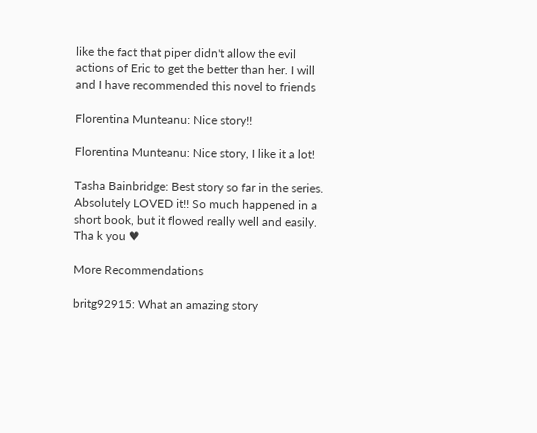like the fact that piper didn't allow the evil actions of Eric to get the better than her. I will and I have recommended this novel to friends

Florentina Munteanu: Nice story!!

Florentina Munteanu: Nice story, I like it a lot!

Tasha Bainbridge: Best story so far in the series. Absolutely LOVED it!! So much happened in a short book, but it flowed really well and easily. Tha k you ♥

More Recommendations

britg92915: What an amazing story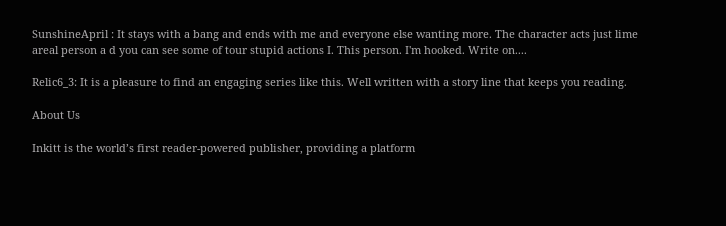SunshineApril : It stays with a bang and ends with me and everyone else wanting more. The character acts just lime areal person a d you can see some of tour stupid actions I. This person. I'm hooked. Write on....

Relic6_3: It is a pleasure to find an engaging series like this. Well written with a story line that keeps you reading.

About Us

Inkitt is the world’s first reader-powered publisher, providing a platform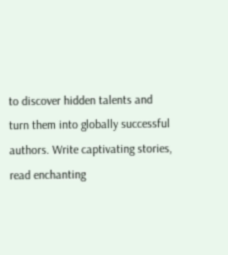to discover hidden talents and turn them into globally successful authors. Write captivating stories, read enchanting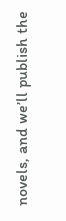novels, and we’ll publish the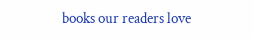books our readers love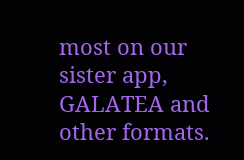most on our sister app, GALATEA and other formats.